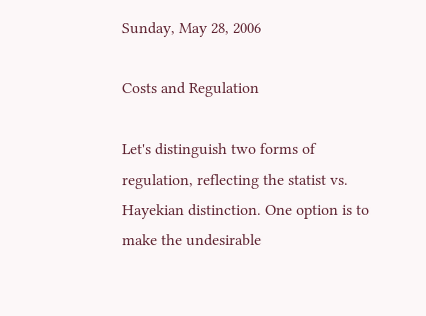Sunday, May 28, 2006

Costs and Regulation

Let's distinguish two forms of regulation, reflecting the statist vs. Hayekian distinction. One option is to make the undesirable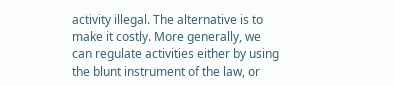activity illegal. The alternative is to make it costly. More generally, we can regulate activities either by using the blunt instrument of the law, or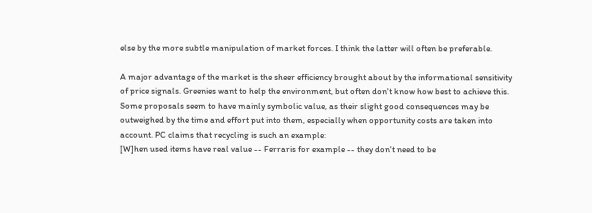else by the more subtle manipulation of market forces. I think the latter will often be preferable.

A major advantage of the market is the sheer efficiency brought about by the informational sensitivity of price signals. Greenies want to help the environment, but often don't know how best to achieve this. Some proposals seem to have mainly symbolic value, as their slight good consequences may be outweighed by the time and effort put into them, especially when opportunity costs are taken into account. PC claims that recycling is such an example:
[W]hen used items have real value -- Ferraris for example -- they don't need to be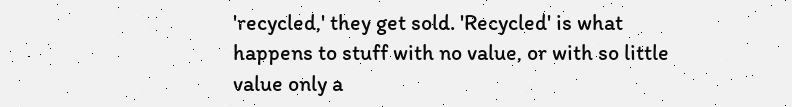'recycled,' they get sold. 'Recycled' is what happens to stuff with no value, or with so little value only a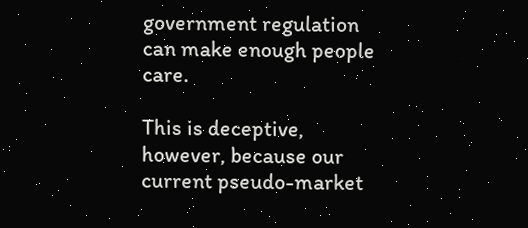government regulation can make enough people care.

This is deceptive, however, because our current pseudo-market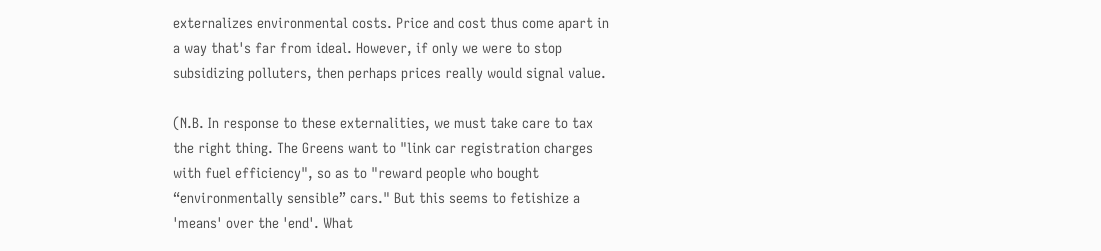externalizes environmental costs. Price and cost thus come apart in a way that's far from ideal. However, if only we were to stop subsidizing polluters, then perhaps prices really would signal value.

(N.B. In response to these externalities, we must take care to tax the right thing. The Greens want to "link car registration charges with fuel efficiency", so as to "reward people who bought “environmentally sensible” cars." But this seems to fetishize a 'means' over the 'end'. What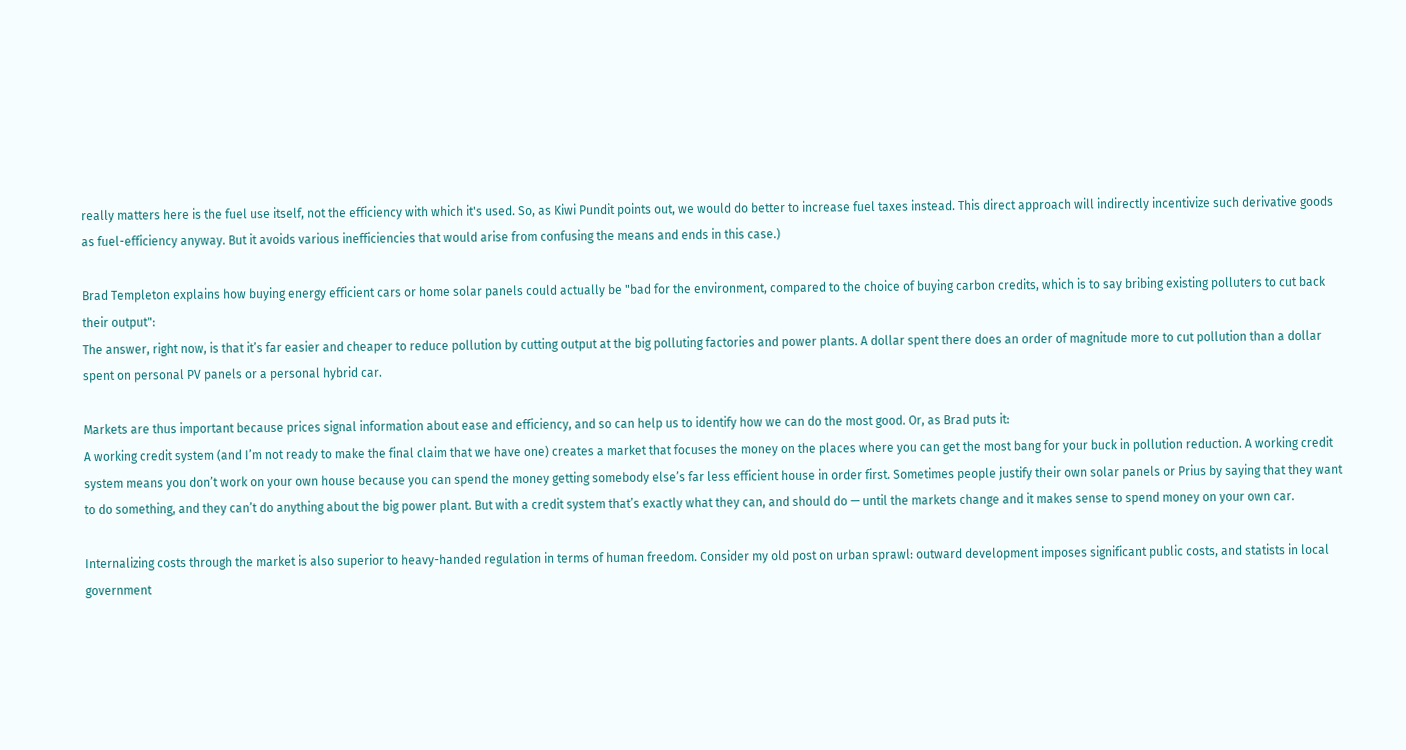really matters here is the fuel use itself, not the efficiency with which it's used. So, as Kiwi Pundit points out, we would do better to increase fuel taxes instead. This direct approach will indirectly incentivize such derivative goods as fuel-efficiency anyway. But it avoids various inefficiencies that would arise from confusing the means and ends in this case.)

Brad Templeton explains how buying energy efficient cars or home solar panels could actually be "bad for the environment, compared to the choice of buying carbon credits, which is to say bribing existing polluters to cut back their output":
The answer, right now, is that it’s far easier and cheaper to reduce pollution by cutting output at the big polluting factories and power plants. A dollar spent there does an order of magnitude more to cut pollution than a dollar spent on personal PV panels or a personal hybrid car.

Markets are thus important because prices signal information about ease and efficiency, and so can help us to identify how we can do the most good. Or, as Brad puts it:
A working credit system (and I’m not ready to make the final claim that we have one) creates a market that focuses the money on the places where you can get the most bang for your buck in pollution reduction. A working credit system means you don’t work on your own house because you can spend the money getting somebody else’s far less efficient house in order first. Sometimes people justify their own solar panels or Prius by saying that they want to do something, and they can’t do anything about the big power plant. But with a credit system that’s exactly what they can, and should do — until the markets change and it makes sense to spend money on your own car.

Internalizing costs through the market is also superior to heavy-handed regulation in terms of human freedom. Consider my old post on urban sprawl: outward development imposes significant public costs, and statists in local government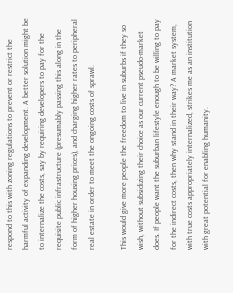respond to this with zoning regulations to prevent or restrict the harmful activity of expanding development. A better solution might be to internalize the costs, say by requiring developers to pay for the requisite public infrastructure (presumably passing this along in the form of higher housing prices), and charging higher rates to peripheral real estate in order to meet the ongoing costs of sprawl.

This would give more people the freedom to live in suburbs if they so wish, without subsidizing their choice as our current pseudo-market does. If people want the suburban lifestyle enough to be willing to pay for the indirect costs, then why stand in their way? A market system, with true costs appropriately internalized, strikes me as an institution with great potential for enabling humanity.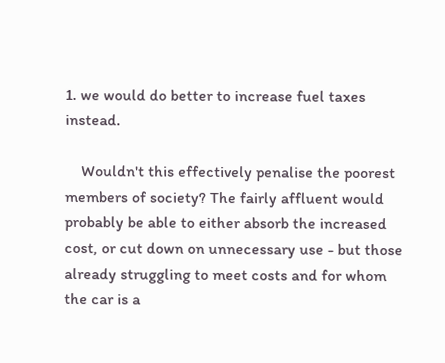1. we would do better to increase fuel taxes instead.

    Wouldn't this effectively penalise the poorest members of society? The fairly affluent would probably be able to either absorb the increased cost, or cut down on unnecessary use - but those already struggling to meet costs and for whom the car is a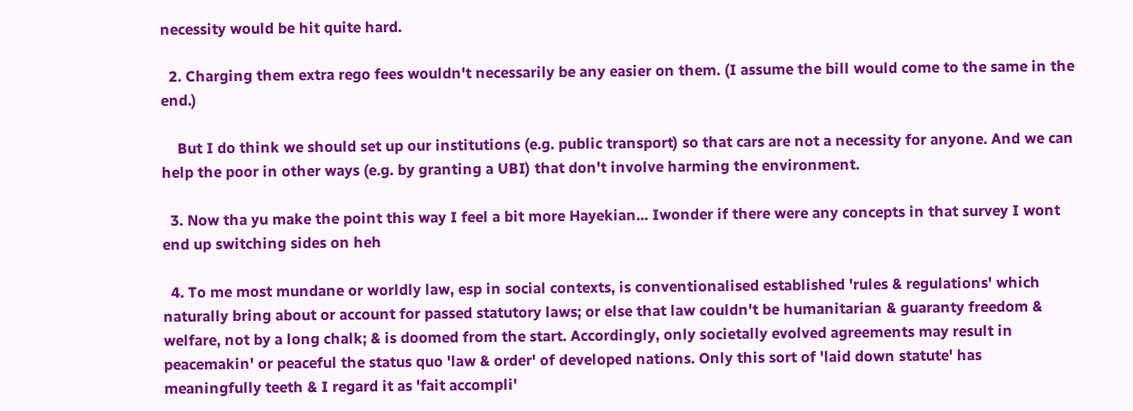necessity would be hit quite hard.

  2. Charging them extra rego fees wouldn't necessarily be any easier on them. (I assume the bill would come to the same in the end.)

    But I do think we should set up our institutions (e.g. public transport) so that cars are not a necessity for anyone. And we can help the poor in other ways (e.g. by granting a UBI) that don't involve harming the environment.

  3. Now tha yu make the point this way I feel a bit more Hayekian... Iwonder if there were any concepts in that survey I wont end up switching sides on heh

  4. To me most mundane or worldly law, esp in social contexts, is conventionalised established 'rules & regulations' which naturally bring about or account for passed statutory laws; or else that law couldn't be humanitarian & guaranty freedom & welfare, not by a long chalk; & is doomed from the start. Accordingly, only societally evolved agreements may result in peacemakin' or peaceful the status quo 'law & order' of developed nations. Only this sort of 'laid down statute' has meaningfully teeth & I regard it as 'fait accompli'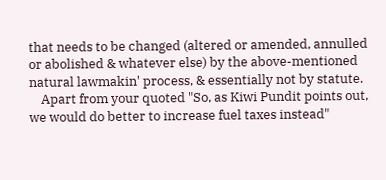that needs to be changed (altered or amended, annulled or abolished & whatever else) by the above-mentioned natural lawmakin' process, & essentially not by statute.
    Apart from your quoted "So, as Kiwi Pundit points out, we would do better to increase fuel taxes instead"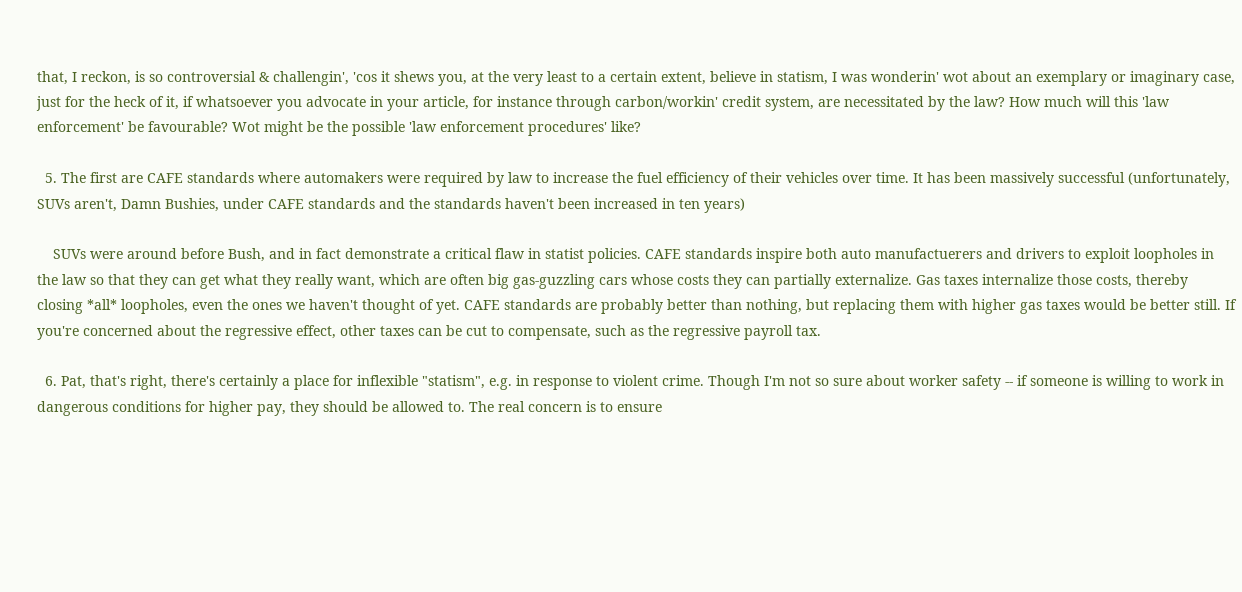that, I reckon, is so controversial & challengin', 'cos it shews you, at the very least to a certain extent, believe in statism, I was wonderin' wot about an exemplary or imaginary case, just for the heck of it, if whatsoever you advocate in your article, for instance through carbon/workin' credit system, are necessitated by the law? How much will this 'law enforcement' be favourable? Wot might be the possible 'law enforcement procedures' like?

  5. The first are CAFE standards where automakers were required by law to increase the fuel efficiency of their vehicles over time. It has been massively successful (unfortunately, SUVs aren't, Damn Bushies, under CAFE standards and the standards haven't been increased in ten years)

    SUVs were around before Bush, and in fact demonstrate a critical flaw in statist policies. CAFE standards inspire both auto manufactuerers and drivers to exploit loopholes in the law so that they can get what they really want, which are often big gas-guzzling cars whose costs they can partially externalize. Gas taxes internalize those costs, thereby closing *all* loopholes, even the ones we haven't thought of yet. CAFE standards are probably better than nothing, but replacing them with higher gas taxes would be better still. If you're concerned about the regressive effect, other taxes can be cut to compensate, such as the regressive payroll tax.

  6. Pat, that's right, there's certainly a place for inflexible "statism", e.g. in response to violent crime. Though I'm not so sure about worker safety -- if someone is willing to work in dangerous conditions for higher pay, they should be allowed to. The real concern is to ensure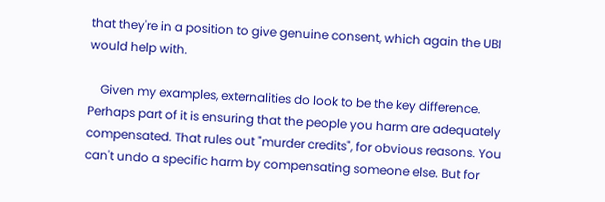that they're in a position to give genuine consent, which again the UBI would help with.

    Given my examples, externalities do look to be the key difference. Perhaps part of it is ensuring that the people you harm are adequately compensated. That rules out "murder credits", for obvious reasons. You can't undo a specific harm by compensating someone else. But for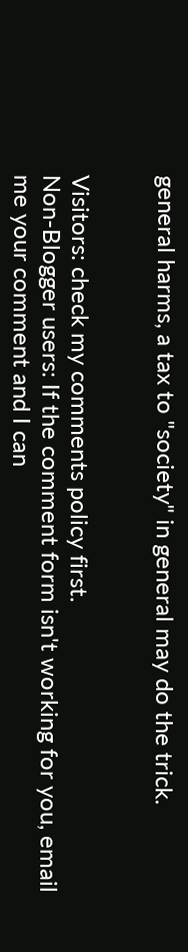general harms, a tax to "society" in general may do the trick.


Visitors: check my comments policy first.
Non-Blogger users: If the comment form isn't working for you, email me your comment and I can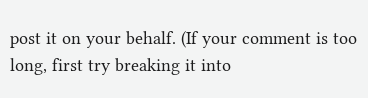post it on your behalf. (If your comment is too long, first try breaking it into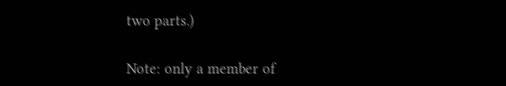two parts.)

Note: only a member of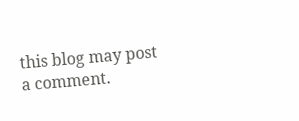this blog may post a comment.